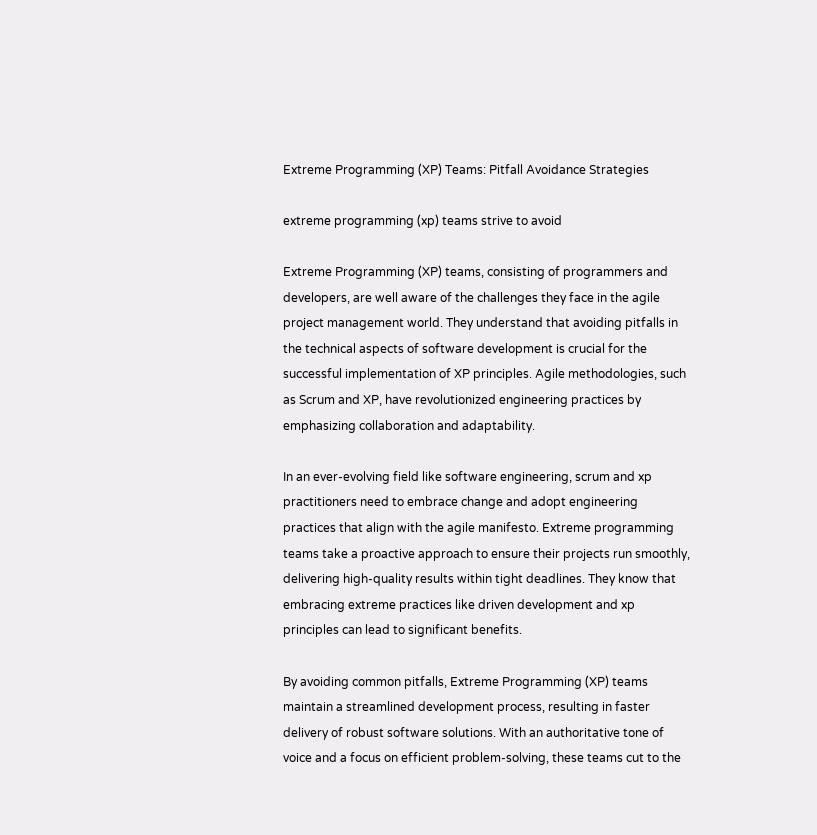Extreme Programming (XP) Teams: Pitfall Avoidance Strategies

extreme programming (xp) teams strive to avoid

Extreme Programming (XP) teams, consisting of programmers and developers, are well aware of the challenges they face in the agile project management world. They understand that avoiding pitfalls in the technical aspects of software development is crucial for the successful implementation of XP principles. Agile methodologies, such as Scrum and XP, have revolutionized engineering practices by emphasizing collaboration and adaptability.

In an ever-evolving field like software engineering, scrum and xp practitioners need to embrace change and adopt engineering practices that align with the agile manifesto. Extreme programming teams take a proactive approach to ensure their projects run smoothly, delivering high-quality results within tight deadlines. They know that embracing extreme practices like driven development and xp principles can lead to significant benefits.

By avoiding common pitfalls, Extreme Programming (XP) teams maintain a streamlined development process, resulting in faster delivery of robust software solutions. With an authoritative tone of voice and a focus on efficient problem-solving, these teams cut to the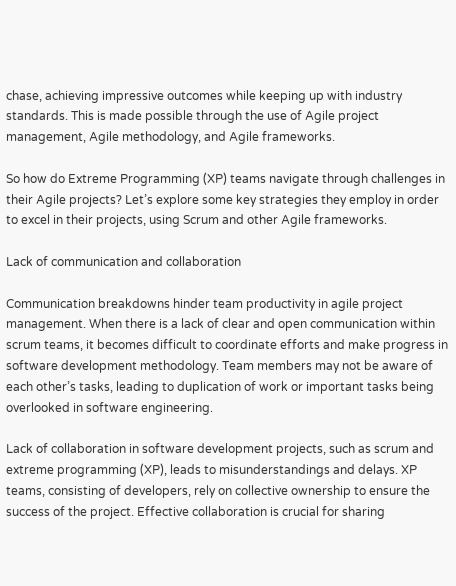chase, achieving impressive outcomes while keeping up with industry standards. This is made possible through the use of Agile project management, Agile methodology, and Agile frameworks.

So how do Extreme Programming (XP) teams navigate through challenges in their Agile projects? Let’s explore some key strategies they employ in order to excel in their projects, using Scrum and other Agile frameworks.

Lack of communication and collaboration

Communication breakdowns hinder team productivity in agile project management. When there is a lack of clear and open communication within scrum teams, it becomes difficult to coordinate efforts and make progress in software development methodology. Team members may not be aware of each other’s tasks, leading to duplication of work or important tasks being overlooked in software engineering.

Lack of collaboration in software development projects, such as scrum and extreme programming (XP), leads to misunderstandings and delays. XP teams, consisting of developers, rely on collective ownership to ensure the success of the project. Effective collaboration is crucial for sharing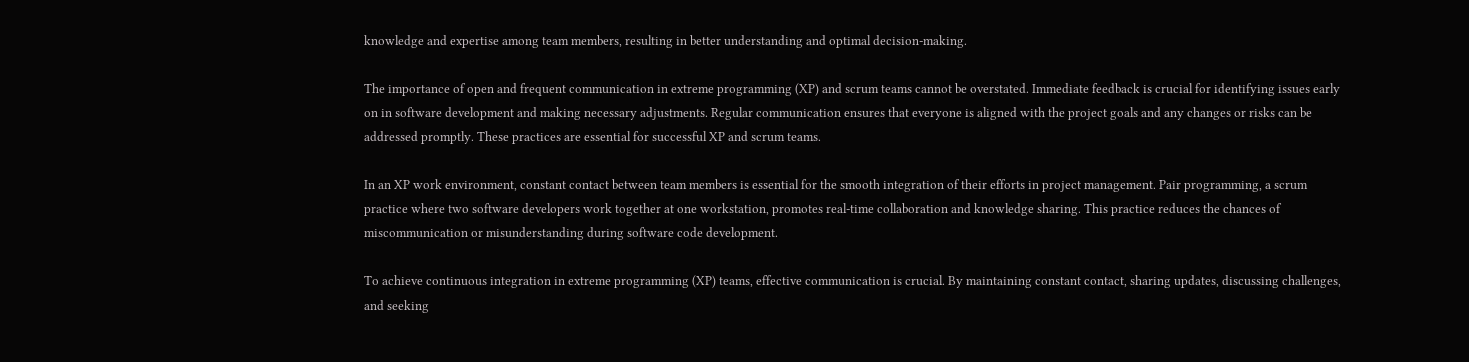knowledge and expertise among team members, resulting in better understanding and optimal decision-making.

The importance of open and frequent communication in extreme programming (XP) and scrum teams cannot be overstated. Immediate feedback is crucial for identifying issues early on in software development and making necessary adjustments. Regular communication ensures that everyone is aligned with the project goals and any changes or risks can be addressed promptly. These practices are essential for successful XP and scrum teams.

In an XP work environment, constant contact between team members is essential for the smooth integration of their efforts in project management. Pair programming, a scrum practice where two software developers work together at one workstation, promotes real-time collaboration and knowledge sharing. This practice reduces the chances of miscommunication or misunderstanding during software code development.

To achieve continuous integration in extreme programming (XP) teams, effective communication is crucial. By maintaining constant contact, sharing updates, discussing challenges, and seeking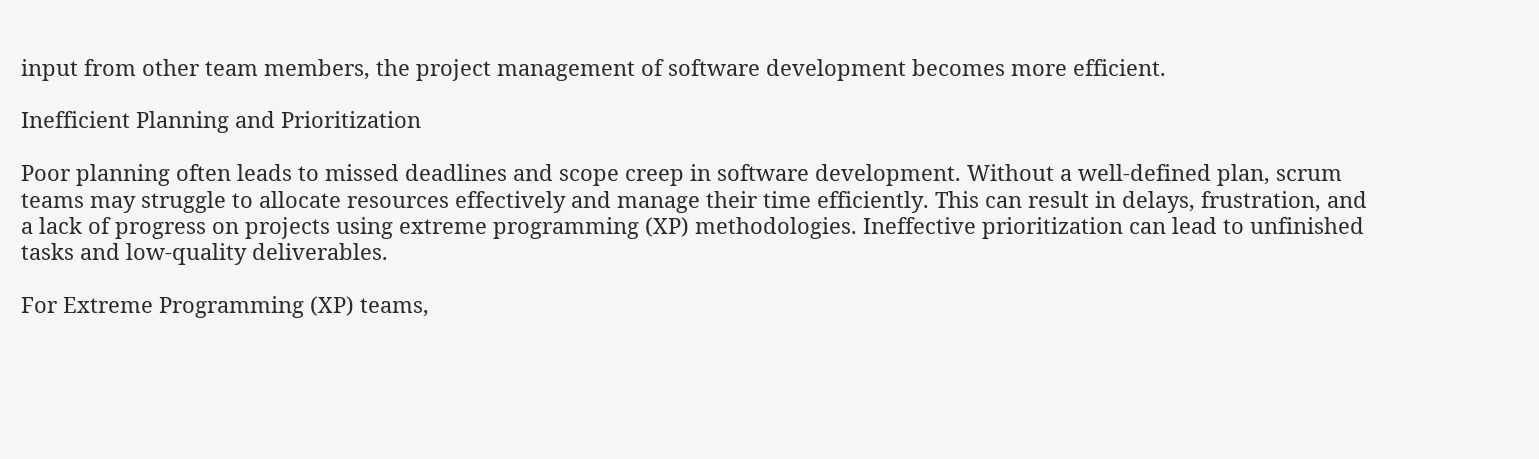input from other team members, the project management of software development becomes more efficient.

Inefficient Planning and Prioritization

Poor planning often leads to missed deadlines and scope creep in software development. Without a well-defined plan, scrum teams may struggle to allocate resources effectively and manage their time efficiently. This can result in delays, frustration, and a lack of progress on projects using extreme programming (XP) methodologies. Ineffective prioritization can lead to unfinished tasks and low-quality deliverables.

For Extreme Programming (XP) teams,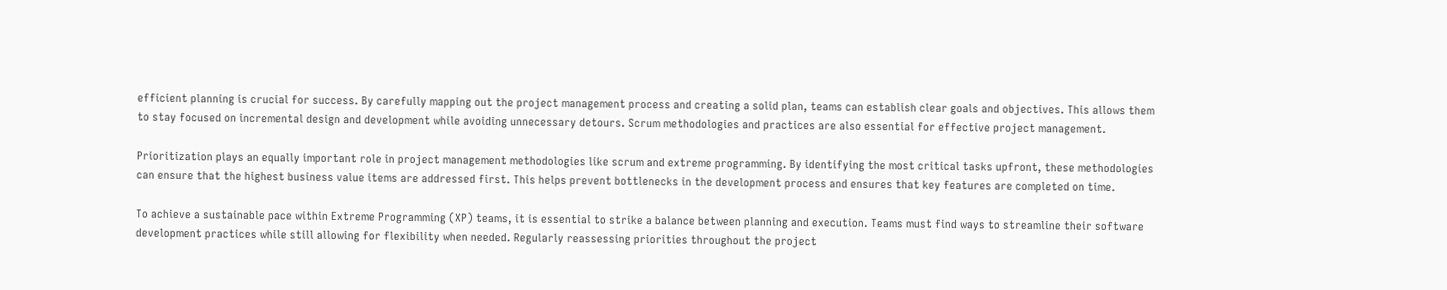efficient planning is crucial for success. By carefully mapping out the project management process and creating a solid plan, teams can establish clear goals and objectives. This allows them to stay focused on incremental design and development while avoiding unnecessary detours. Scrum methodologies and practices are also essential for effective project management.

Prioritization plays an equally important role in project management methodologies like scrum and extreme programming. By identifying the most critical tasks upfront, these methodologies can ensure that the highest business value items are addressed first. This helps prevent bottlenecks in the development process and ensures that key features are completed on time.

To achieve a sustainable pace within Extreme Programming (XP) teams, it is essential to strike a balance between planning and execution. Teams must find ways to streamline their software development practices while still allowing for flexibility when needed. Regularly reassessing priorities throughout the project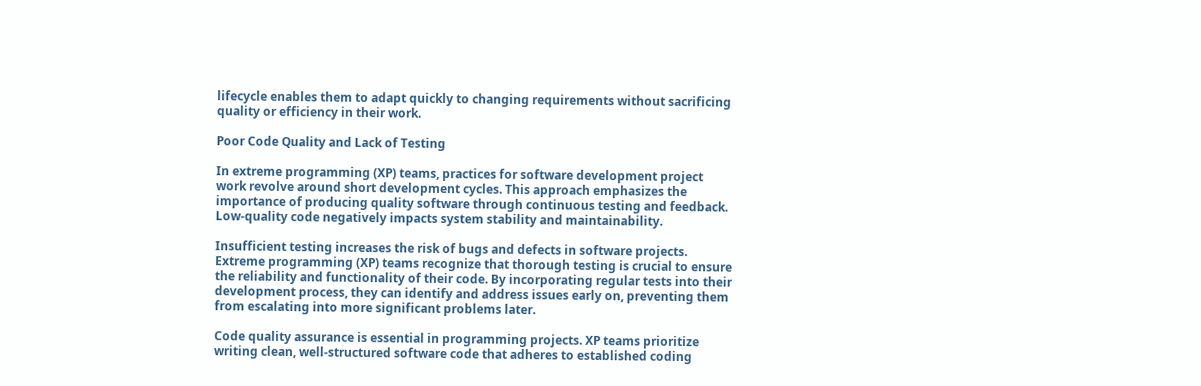lifecycle enables them to adapt quickly to changing requirements without sacrificing quality or efficiency in their work.

Poor Code Quality and Lack of Testing

In extreme programming (XP) teams, practices for software development project work revolve around short development cycles. This approach emphasizes the importance of producing quality software through continuous testing and feedback. Low-quality code negatively impacts system stability and maintainability.

Insufficient testing increases the risk of bugs and defects in software projects. Extreme programming (XP) teams recognize that thorough testing is crucial to ensure the reliability and functionality of their code. By incorporating regular tests into their development process, they can identify and address issues early on, preventing them from escalating into more significant problems later.

Code quality assurance is essential in programming projects. XP teams prioritize writing clean, well-structured software code that adheres to established coding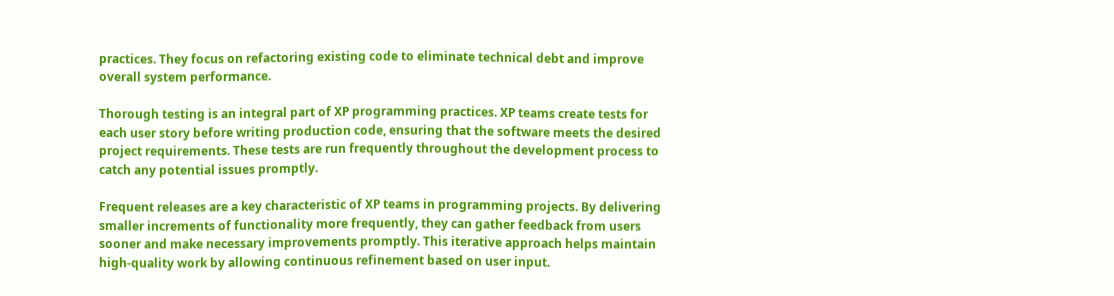practices. They focus on refactoring existing code to eliminate technical debt and improve overall system performance.

Thorough testing is an integral part of XP programming practices. XP teams create tests for each user story before writing production code, ensuring that the software meets the desired project requirements. These tests are run frequently throughout the development process to catch any potential issues promptly.

Frequent releases are a key characteristic of XP teams in programming projects. By delivering smaller increments of functionality more frequently, they can gather feedback from users sooner and make necessary improvements promptly. This iterative approach helps maintain high-quality work by allowing continuous refinement based on user input.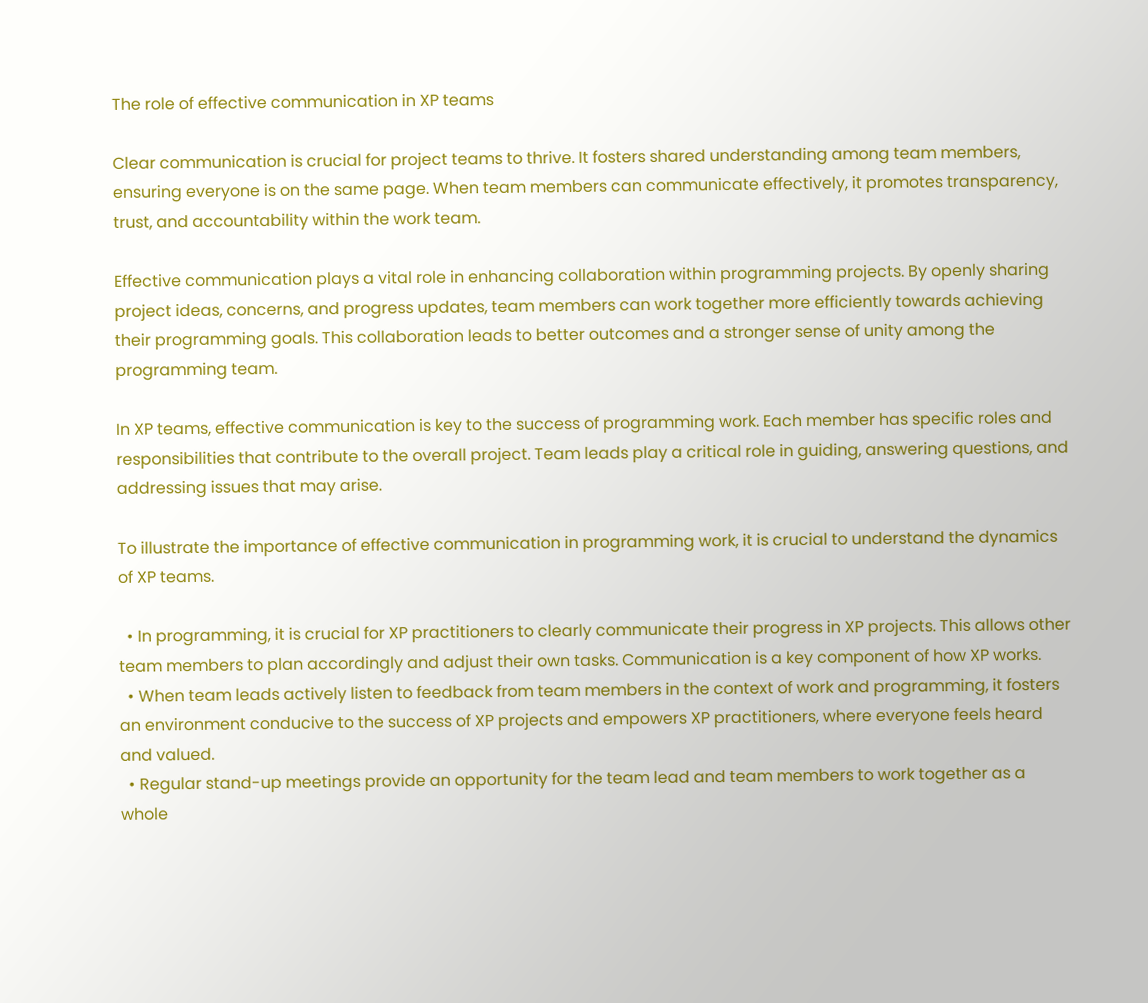The role of effective communication in XP teams

Clear communication is crucial for project teams to thrive. It fosters shared understanding among team members, ensuring everyone is on the same page. When team members can communicate effectively, it promotes transparency, trust, and accountability within the work team.

Effective communication plays a vital role in enhancing collaboration within programming projects. By openly sharing project ideas, concerns, and progress updates, team members can work together more efficiently towards achieving their programming goals. This collaboration leads to better outcomes and a stronger sense of unity among the programming team.

In XP teams, effective communication is key to the success of programming work. Each member has specific roles and responsibilities that contribute to the overall project. Team leads play a critical role in guiding, answering questions, and addressing issues that may arise.

To illustrate the importance of effective communication in programming work, it is crucial to understand the dynamics of XP teams.

  • In programming, it is crucial for XP practitioners to clearly communicate their progress in XP projects. This allows other team members to plan accordingly and adjust their own tasks. Communication is a key component of how XP works.
  • When team leads actively listen to feedback from team members in the context of work and programming, it fosters an environment conducive to the success of XP projects and empowers XP practitioners, where everyone feels heard and valued.
  • Regular stand-up meetings provide an opportunity for the team lead and team members to work together as a whole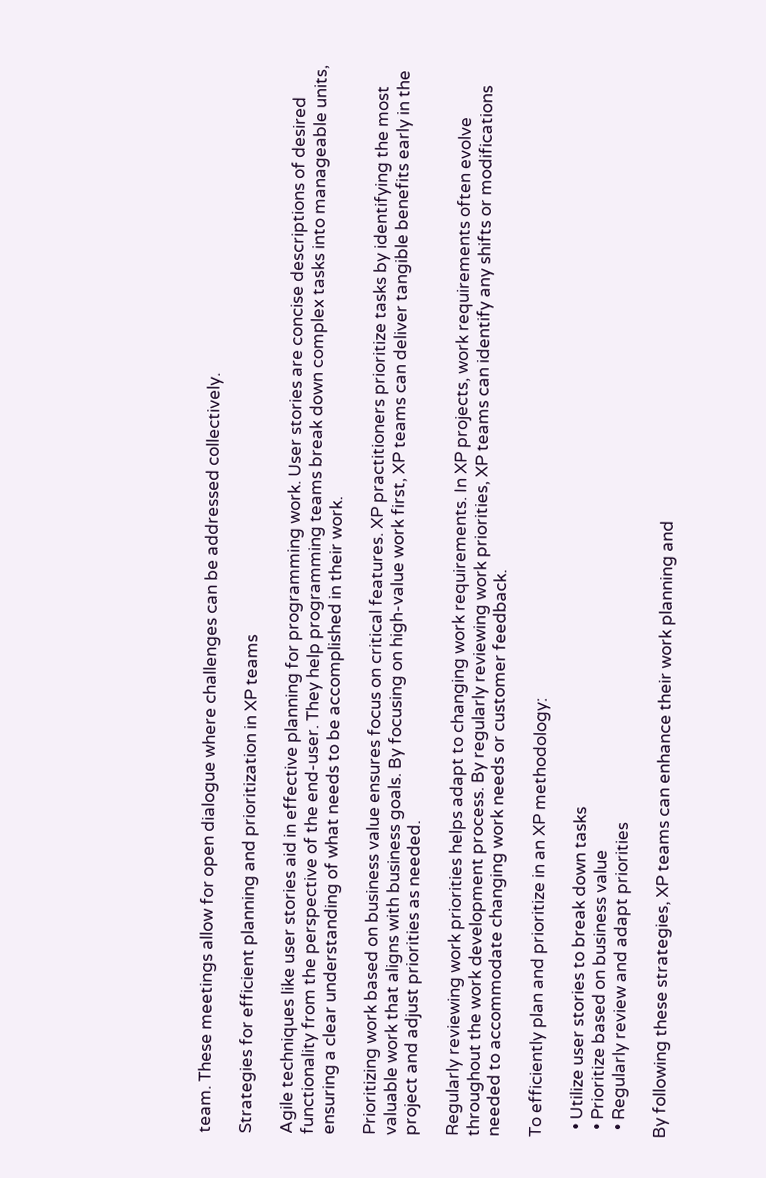team. These meetings allow for open dialogue where challenges can be addressed collectively.

Strategies for efficient planning and prioritization in XP teams

Agile techniques like user stories aid in effective planning for programming work. User stories are concise descriptions of desired functionality from the perspective of the end-user. They help programming teams break down complex tasks into manageable units, ensuring a clear understanding of what needs to be accomplished in their work.

Prioritizing work based on business value ensures focus on critical features. XP practitioners prioritize tasks by identifying the most valuable work that aligns with business goals. By focusing on high-value work first, XP teams can deliver tangible benefits early in the project and adjust priorities as needed.

Regularly reviewing work priorities helps adapt to changing work requirements. In XP projects, work requirements often evolve throughout the work development process. By regularly reviewing work priorities, XP teams can identify any shifts or modifications needed to accommodate changing work needs or customer feedback.

To efficiently plan and prioritize in an XP methodology:

  • Utilize user stories to break down tasks
  • Prioritize based on business value
  • Regularly review and adapt priorities

By following these strategies, XP teams can enhance their work planning and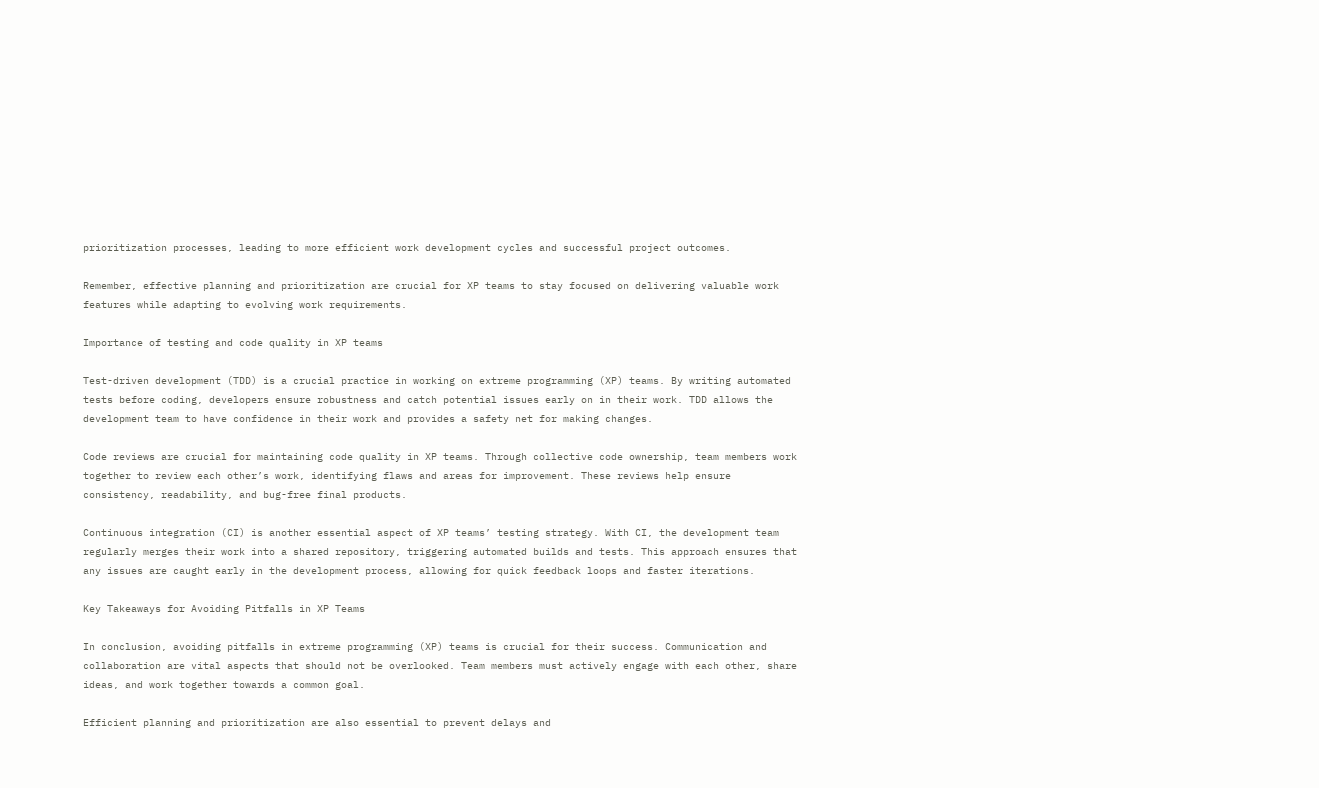prioritization processes, leading to more efficient work development cycles and successful project outcomes.

Remember, effective planning and prioritization are crucial for XP teams to stay focused on delivering valuable work features while adapting to evolving work requirements.

Importance of testing and code quality in XP teams

Test-driven development (TDD) is a crucial practice in working on extreme programming (XP) teams. By writing automated tests before coding, developers ensure robustness and catch potential issues early on in their work. TDD allows the development team to have confidence in their work and provides a safety net for making changes.

Code reviews are crucial for maintaining code quality in XP teams. Through collective code ownership, team members work together to review each other’s work, identifying flaws and areas for improvement. These reviews help ensure consistency, readability, and bug-free final products.

Continuous integration (CI) is another essential aspect of XP teams’ testing strategy. With CI, the development team regularly merges their work into a shared repository, triggering automated builds and tests. This approach ensures that any issues are caught early in the development process, allowing for quick feedback loops and faster iterations.

Key Takeaways for Avoiding Pitfalls in XP Teams

In conclusion, avoiding pitfalls in extreme programming (XP) teams is crucial for their success. Communication and collaboration are vital aspects that should not be overlooked. Team members must actively engage with each other, share ideas, and work together towards a common goal.

Efficient planning and prioritization are also essential to prevent delays and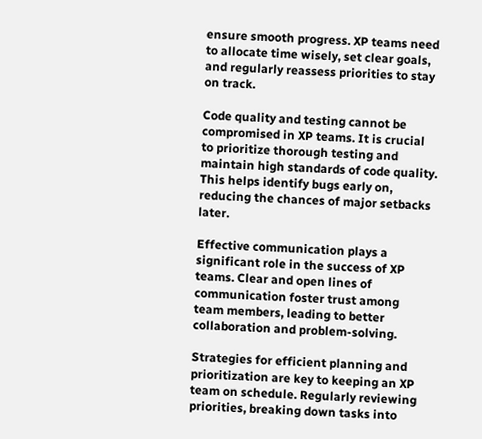ensure smooth progress. XP teams need to allocate time wisely, set clear goals, and regularly reassess priorities to stay on track.

Code quality and testing cannot be compromised in XP teams. It is crucial to prioritize thorough testing and maintain high standards of code quality. This helps identify bugs early on, reducing the chances of major setbacks later.

Effective communication plays a significant role in the success of XP teams. Clear and open lines of communication foster trust among team members, leading to better collaboration and problem-solving.

Strategies for efficient planning and prioritization are key to keeping an XP team on schedule. Regularly reviewing priorities, breaking down tasks into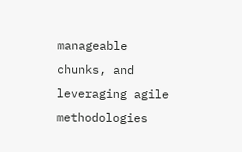manageable chunks, and leveraging agile methodologies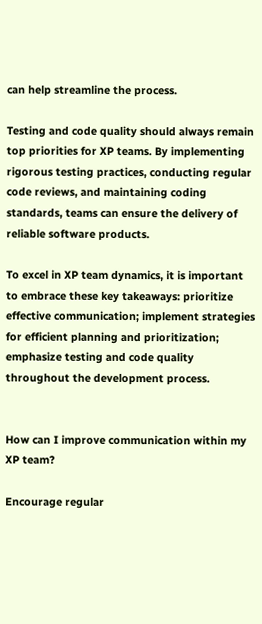can help streamline the process.

Testing and code quality should always remain top priorities for XP teams. By implementing rigorous testing practices, conducting regular code reviews, and maintaining coding standards, teams can ensure the delivery of reliable software products.

To excel in XP team dynamics, it is important to embrace these key takeaways: prioritize effective communication; implement strategies for efficient planning and prioritization; emphasize testing and code quality throughout the development process.


How can I improve communication within my XP team?

Encourage regular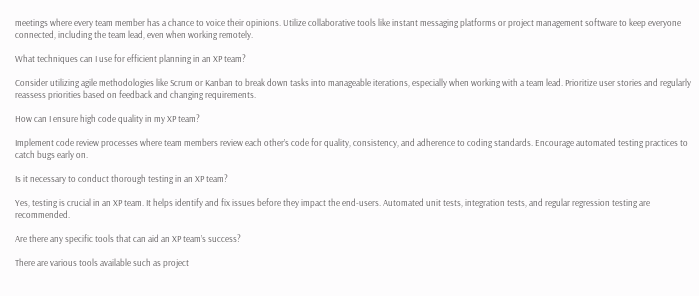meetings where every team member has a chance to voice their opinions. Utilize collaborative tools like instant messaging platforms or project management software to keep everyone connected, including the team lead, even when working remotely.

What techniques can I use for efficient planning in an XP team?

Consider utilizing agile methodologies like Scrum or Kanban to break down tasks into manageable iterations, especially when working with a team lead. Prioritize user stories and regularly reassess priorities based on feedback and changing requirements.

How can I ensure high code quality in my XP team?

Implement code review processes where team members review each other’s code for quality, consistency, and adherence to coding standards. Encourage automated testing practices to catch bugs early on.

Is it necessary to conduct thorough testing in an XP team?

Yes, testing is crucial in an XP team. It helps identify and fix issues before they impact the end-users. Automated unit tests, integration tests, and regular regression testing are recommended.

Are there any specific tools that can aid an XP team’s success?

There are various tools available such as project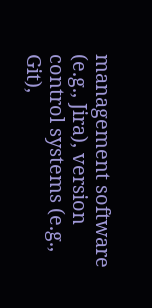management software (e.g., Jira), version control systems (e.g., Git),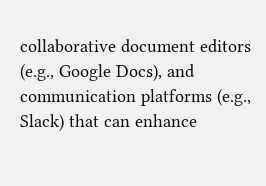collaborative document editors (e.g., Google Docs), and communication platforms (e.g., Slack) that can enhance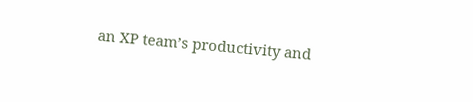an XP team’s productivity and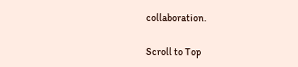collaboration.

Scroll to Top